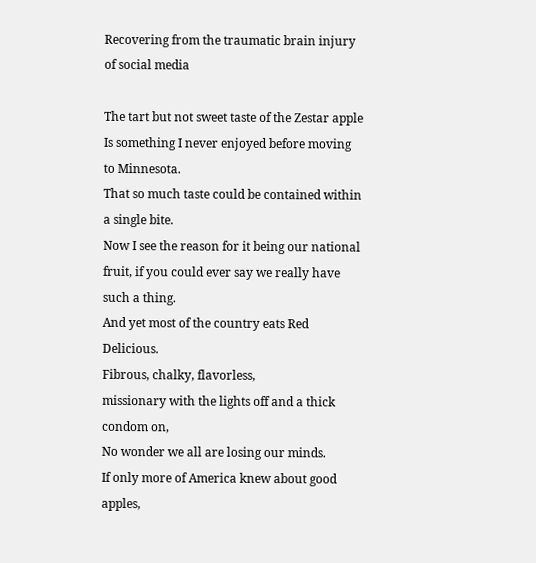Recovering from the traumatic brain injury of social media

The tart but not sweet taste of the Zestar apple
Is something I never enjoyed before moving to Minnesota.
That so much taste could be contained within a single bite.
Now I see the reason for it being our national fruit, if you could ever say we really have such a thing.
And yet most of the country eats Red Delicious.
Fibrous, chalky, flavorless,
missionary with the lights off and a thick condom on,
No wonder we all are losing our minds.
If only more of America knew about good apples,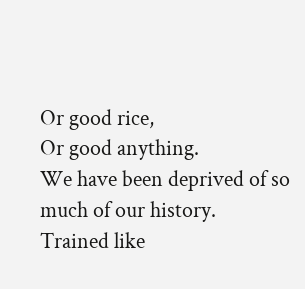Or good rice,
Or good anything.
We have been deprived of so much of our history.
Trained like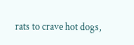rats to crave hot dogs,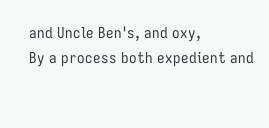and Uncle Ben's, and oxy,
By a process both expedient and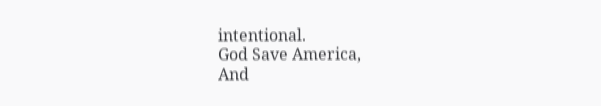intentional.
God Save America,
And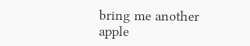bring me another apple